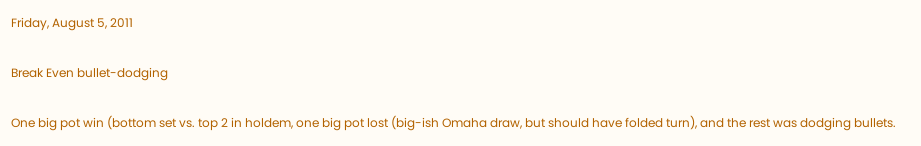Friday, August 5, 2011

Break Even bullet-dodging

One big pot win (bottom set vs. top 2 in holdem, one big pot lost (big-ish Omaha draw, but should have folded turn), and the rest was dodging bullets.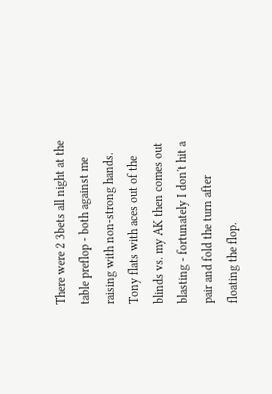There were 2 3bets all night at the table preflop - both against me raising with non-strong hands. Tony flats with aces out of the blinds vs. my AK then comes out blasting - fortunately I don't hit a pair and fold the turn after floating the flop.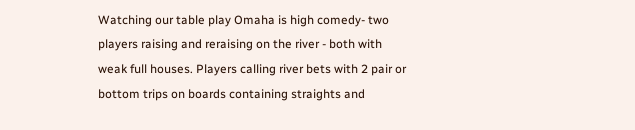Watching our table play Omaha is high comedy- two players raising and reraising on the river - both with weak full houses. Players calling river bets with 2 pair or bottom trips on boards containing straights and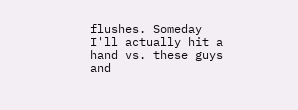flushes. Someday I'll actually hit a hand vs. these guys and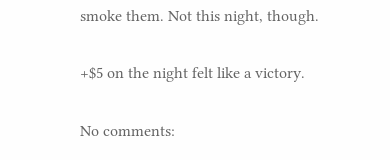smoke them. Not this night, though.

+$5 on the night felt like a victory.

No comments: